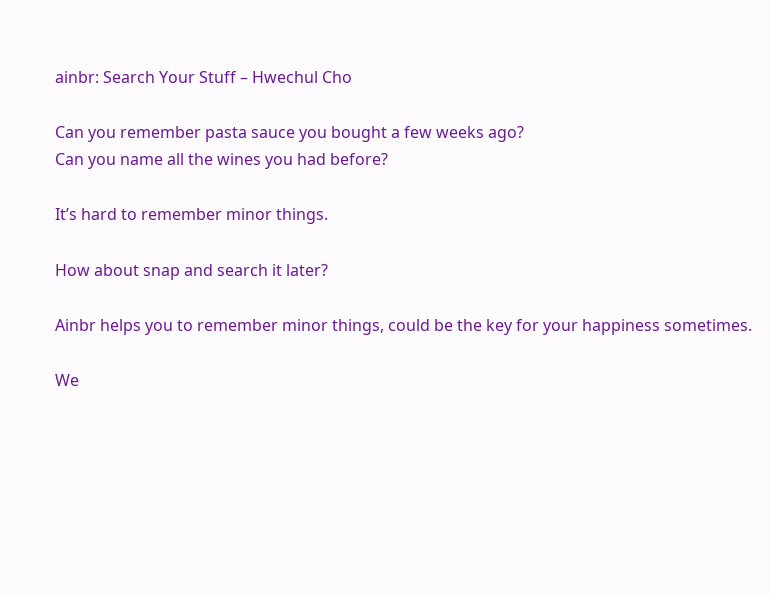ainbr: Search Your Stuff – Hwechul Cho

Can you remember pasta sauce you bought a few weeks ago?
Can you name all the wines you had before?

It’s hard to remember minor things.

How about snap and search it later?

Ainbr helps you to remember minor things, could be the key for your happiness sometimes.

We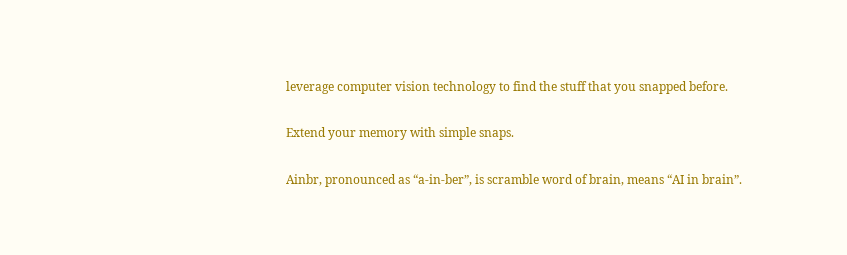leverage computer vision technology to find the stuff that you snapped before.

Extend your memory with simple snaps.

Ainbr, pronounced as “a-in-ber”, is scramble word of brain, means “AI in brain”.